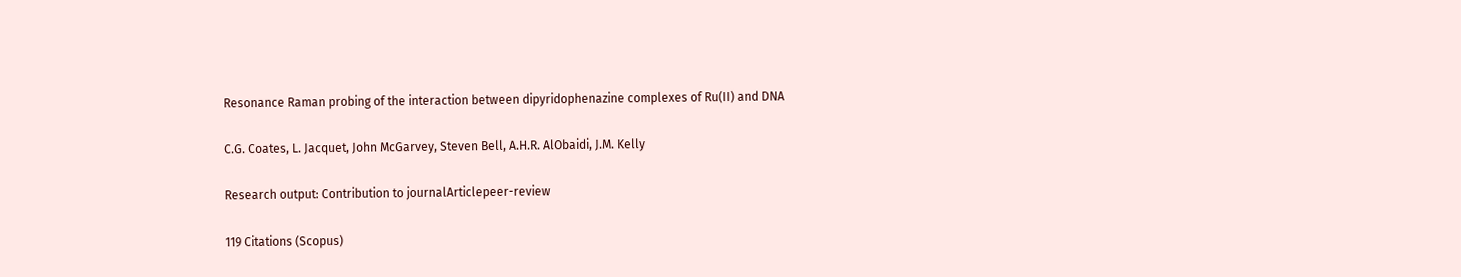Resonance Raman probing of the interaction between dipyridophenazine complexes of Ru(II) and DNA

C.G. Coates, L. Jacquet, John McGarvey, Steven Bell, A.H.R. AlObaidi, J.M. Kelly

Research output: Contribution to journalArticlepeer-review

119 Citations (Scopus)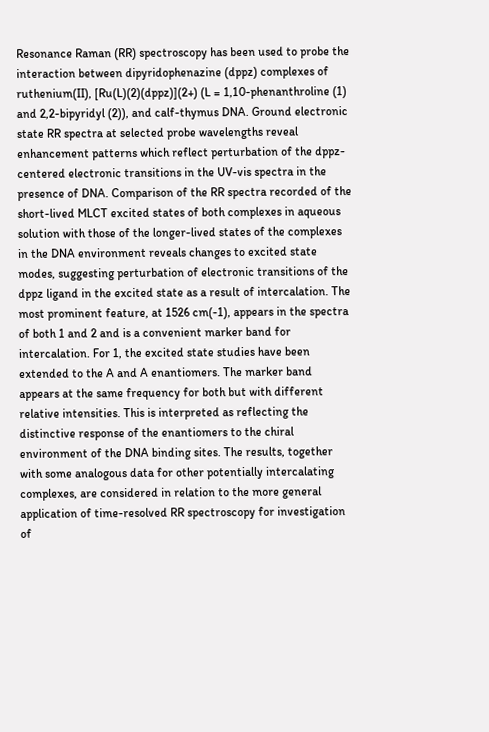Resonance Raman (RR) spectroscopy has been used to probe the interaction between dipyridophenazine (dppz) complexes of ruthenium(II), [Ru(L)(2)(dppz)](2+) (L = 1,10-phenanthroline (1) and 2,2-bipyridyl (2)), and calf-thymus DNA. Ground electronic state RR spectra at selected probe wavelengths reveal enhancement patterns which reflect perturbation of the dppz-centered electronic transitions in the UV-vis spectra in the presence of DNA. Comparison of the RR spectra recorded of the short-lived MLCT excited states of both complexes in aqueous solution with those of the longer-lived states of the complexes in the DNA environment reveals changes to excited state modes, suggesting perturbation of electronic transitions of the dppz ligand in the excited state as a result of intercalation. The most prominent feature, at 1526 cm(-1), appears in the spectra of both 1 and 2 and is a convenient marker band for intercalation. For 1, the excited state studies have been extended to the A and A enantiomers. The marker band appears at the same frequency for both but with different relative intensities. This is interpreted as reflecting the distinctive response of the enantiomers to the chiral environment of the DNA binding sites. The results, together with some analogous data for other potentially intercalating complexes, are considered in relation to the more general application of time-resolved RR spectroscopy for investigation of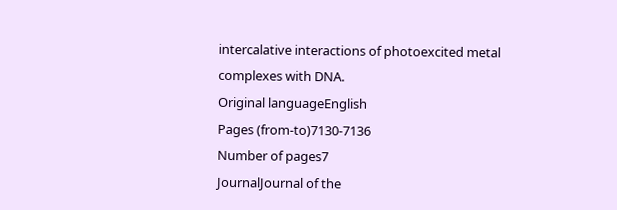intercalative interactions of photoexcited metal complexes with DNA.
Original languageEnglish
Pages (from-to)7130-7136
Number of pages7
JournalJournal of the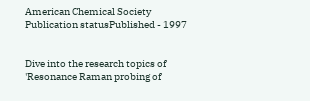American Chemical Society
Publication statusPublished - 1997


Dive into the research topics of 'Resonance Raman probing of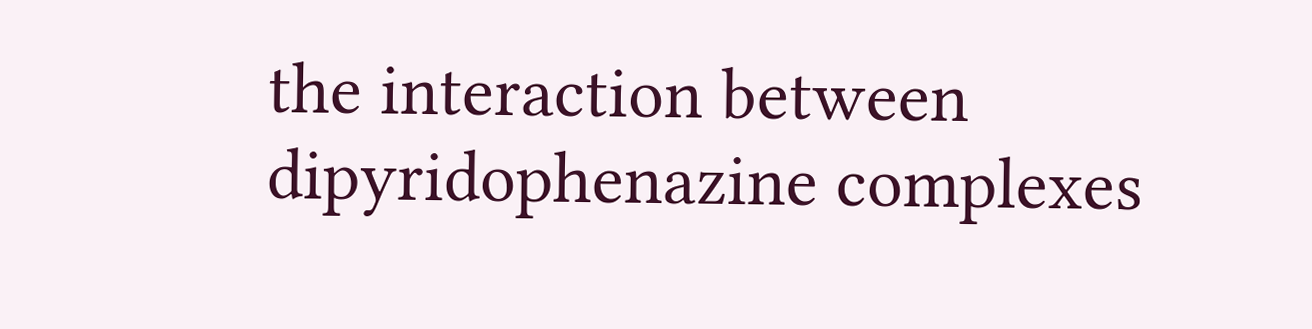the interaction between dipyridophenazine complexes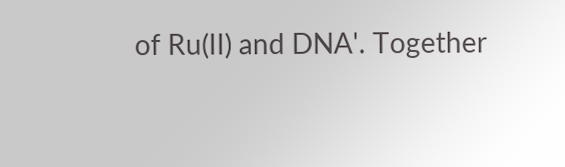of Ru(II) and DNA'. Together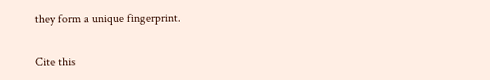they form a unique fingerprint.

Cite this